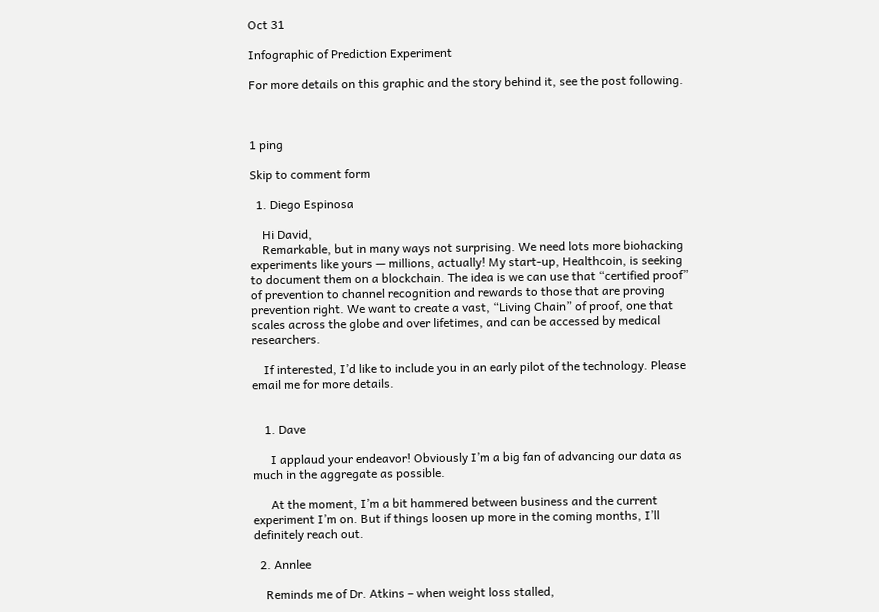Oct 31

Infographic of Prediction Experiment

For more details on this graphic and the story behind it, see the post following.



1 ping

Skip to comment form

  1. Diego Espinosa

    Hi David,
    Remarkable, but in many ways not surprising. We need lots more biohacking experiments like yours — millions, actually! My start-up, Healthcoin, is seeking to document them on a blockchain. The idea is we can use that “certified proof” of prevention to channel recognition and rewards to those that are proving prevention right. We want to create a vast, “Living Chain” of proof, one that scales across the globe and over lifetimes, and can be accessed by medical researchers.

    If interested, I’d like to include you in an early pilot of the technology. Please email me for more details.


    1. Dave

      I applaud your endeavor! Obviously I’m a big fan of advancing our data as much in the aggregate as possible.

      At the moment, I’m a bit hammered between business and the current experiment I’m on. But if things loosen up more in the coming months, I’ll definitely reach out.

  2. Annlee

    Reminds me of Dr. Atkins – when weight loss stalled,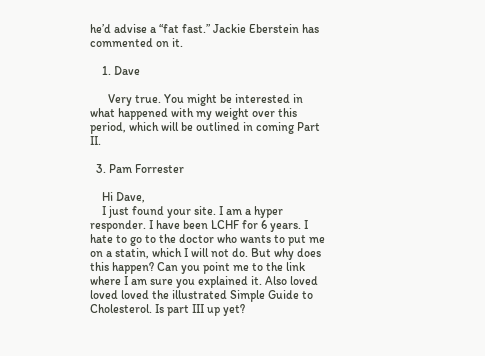he’d advise a “fat fast.” Jackie Eberstein has commented on it.

    1. Dave

      Very true. You might be interested in what happened with my weight over this period, which will be outlined in coming Part II.

  3. Pam Forrester

    Hi Dave,
    I just found your site. I am a hyper responder. I have been LCHF for 6 years. I hate to go to the doctor who wants to put me on a statin, which I will not do. But why does this happen? Can you point me to the link where I am sure you explained it. Also loved loved loved the illustrated Simple Guide to Cholesterol. Is part III up yet?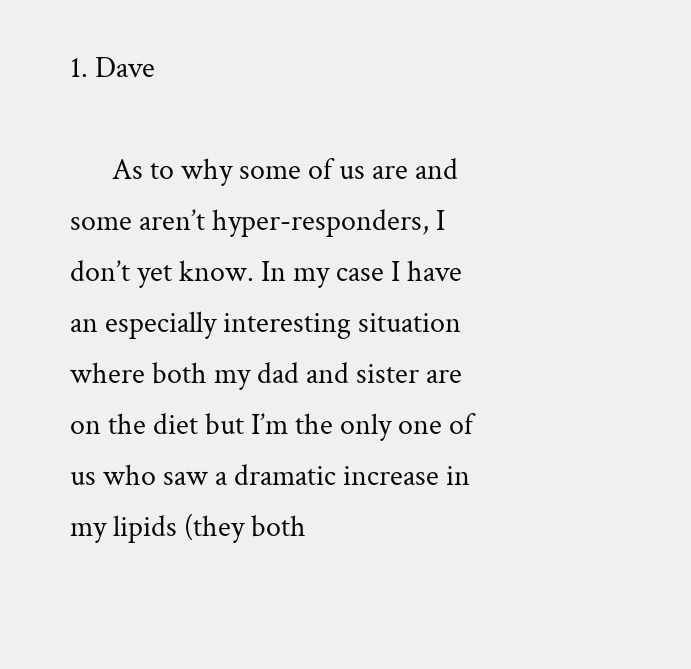1. Dave

      As to why some of us are and some aren’t hyper-responders, I don’t yet know. In my case I have an especially interesting situation where both my dad and sister are on the diet but I’m the only one of us who saw a dramatic increase in my lipids (they both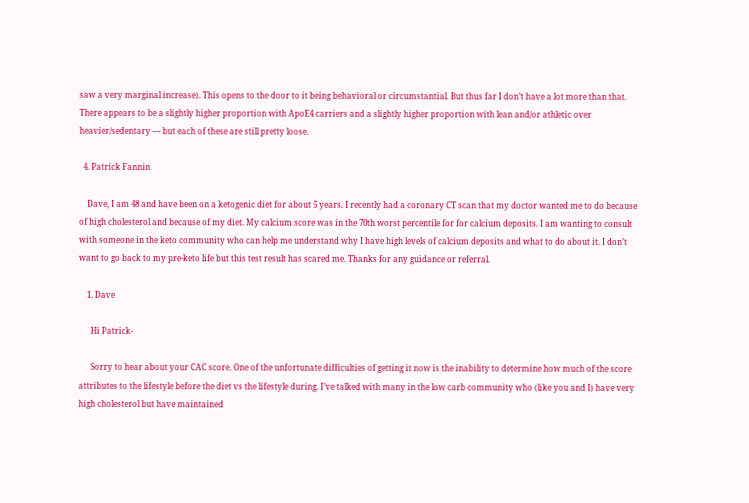saw a very marginal increase). This opens to the door to it being behavioral or circumstantial. But thus far I don’t have a lot more than that. There appears to be a slightly higher proportion with ApoE4 carriers and a slightly higher proportion with lean and/or athletic over heavier/sedentary — but each of these are still pretty loose.

  4. Patrick Fannin

    Dave, I am 48 and have been on a ketogenic diet for about 5 years. I recently had a coronary CT scan that my doctor wanted me to do because of high cholesterol and because of my diet. My calcium score was in the 70th worst percentile for for calcium deposits. I am wanting to consult with someone in the keto community who can help me understand why I have high levels of calcium deposits and what to do about it. I don’t want to go back to my pre-keto life but this test result has scared me. Thanks for any guidance or referral.

    1. Dave

      Hi Patrick-

      Sorry to hear about your CAC score. One of the unfortunate difficulties of getting it now is the inability to determine how much of the score attributes to the lifestyle before the diet vs the lifestyle during. I’ve talked with many in the low carb community who (like you and I) have very high cholesterol but have maintained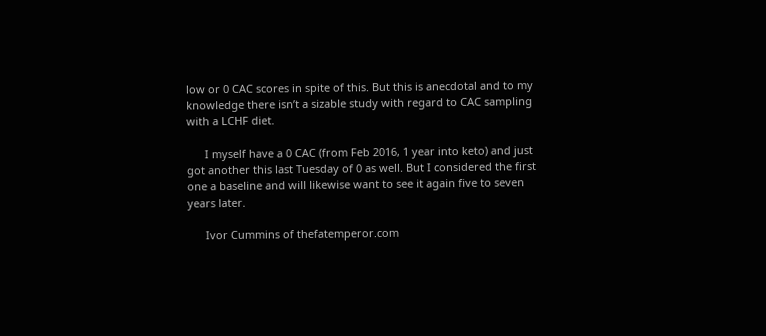low or 0 CAC scores in spite of this. But this is anecdotal and to my knowledge there isn’t a sizable study with regard to CAC sampling with a LCHF diet.

      I myself have a 0 CAC (from Feb 2016, 1 year into keto) and just got another this last Tuesday of 0 as well. But I considered the first one a baseline and will likewise want to see it again five to seven years later.

      Ivor Cummins of thefatemperor.com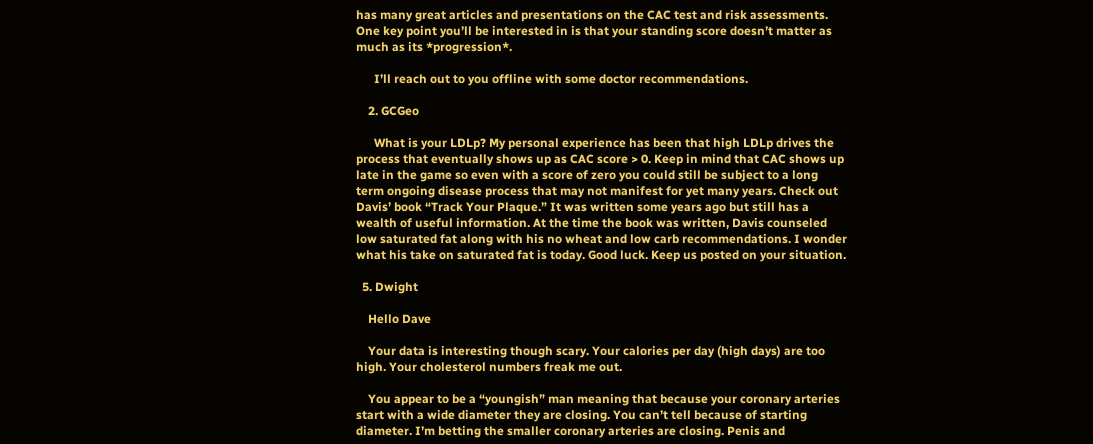has many great articles and presentations on the CAC test and risk assessments. One key point you’ll be interested in is that your standing score doesn’t matter as much as its *progression*.

      I’ll reach out to you offline with some doctor recommendations.

    2. GCGeo

      What is your LDLp? My personal experience has been that high LDLp drives the process that eventually shows up as CAC score > 0. Keep in mind that CAC shows up late in the game so even with a score of zero you could still be subject to a long term ongoing disease process that may not manifest for yet many years. Check out Davis’ book “Track Your Plaque.” It was written some years ago but still has a wealth of useful information. At the time the book was written, Davis counseled low saturated fat along with his no wheat and low carb recommendations. I wonder what his take on saturated fat is today. Good luck. Keep us posted on your situation.

  5. Dwight

    Hello Dave

    Your data is interesting though scary. Your calories per day (high days) are too high. Your cholesterol numbers freak me out.

    You appear to be a “youngish” man meaning that because your coronary arteries start with a wide diameter they are closing. You can’t tell because of starting diameter. I’m betting the smaller coronary arteries are closing. Penis and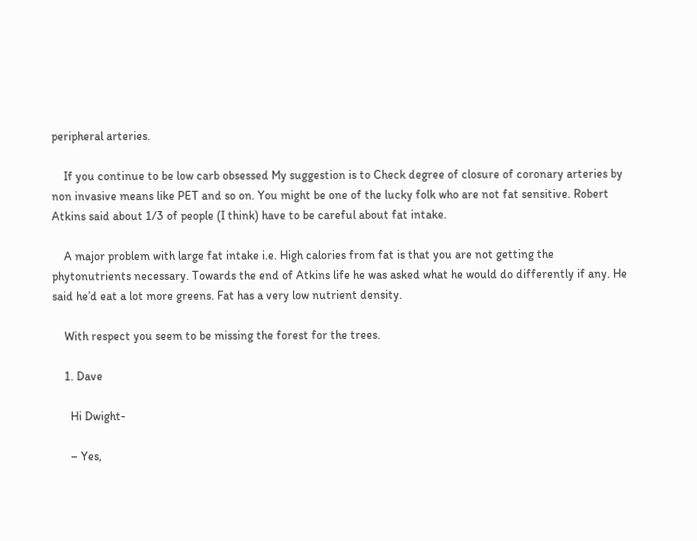peripheral arteries.

    If you continue to be low carb obsessed My suggestion is to Check degree of closure of coronary arteries by non invasive means like PET and so on. You might be one of the lucky folk who are not fat sensitive. Robert Atkins said about 1/3 of people (I think) have to be careful about fat intake.

    A major problem with large fat intake i.e. High calories from fat is that you are not getting the phytonutrients necessary. Towards the end of Atkins life he was asked what he would do differently if any. He said he’d eat a lot more greens. Fat has a very low nutrient density.

    With respect you seem to be missing the forest for the trees.

    1. Dave

      Hi Dwight-

      – Yes,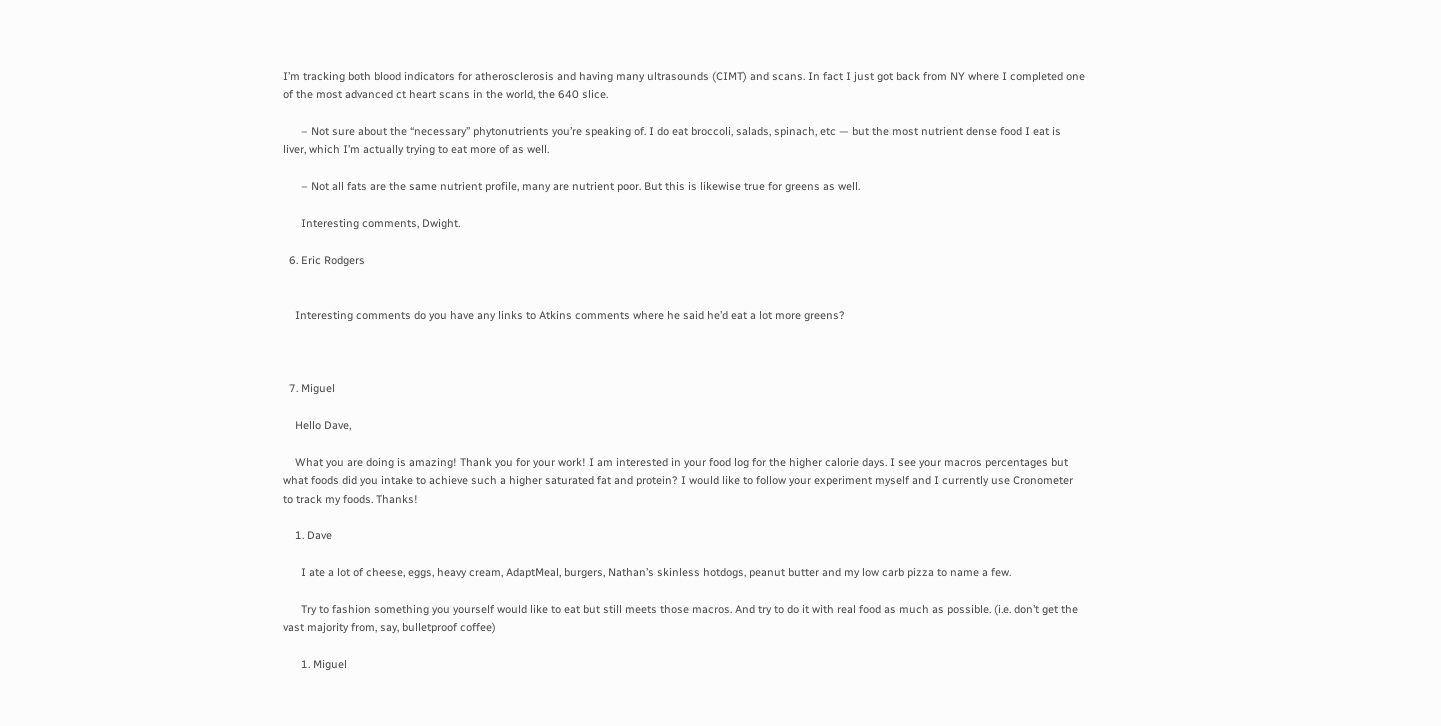I’m tracking both blood indicators for atherosclerosis and having many ultrasounds (CIMT) and scans. In fact I just got back from NY where I completed one of the most advanced ct heart scans in the world, the 640 slice.

      – Not sure about the “necessary” phytonutrients you’re speaking of. I do eat broccoli, salads, spinach, etc — but the most nutrient dense food I eat is liver, which I’m actually trying to eat more of as well.

      – Not all fats are the same nutrient profile, many are nutrient poor. But this is likewise true for greens as well.

      Interesting comments, Dwight.

  6. Eric Rodgers


    Interesting comments do you have any links to Atkins comments where he said he’d eat a lot more greens?



  7. Miguel

    Hello Dave,

    What you are doing is amazing! Thank you for your work! I am interested in your food log for the higher calorie days. I see your macros percentages but what foods did you intake to achieve such a higher saturated fat and protein? I would like to follow your experiment myself and I currently use Cronometer to track my foods. Thanks!

    1. Dave

      I ate a lot of cheese, eggs, heavy cream, AdaptMeal, burgers, Nathan’s skinless hotdogs, peanut butter and my low carb pizza to name a few.

      Try to fashion something you yourself would like to eat but still meets those macros. And try to do it with real food as much as possible. (i.e. don’t get the vast majority from, say, bulletproof coffee)

      1. Miguel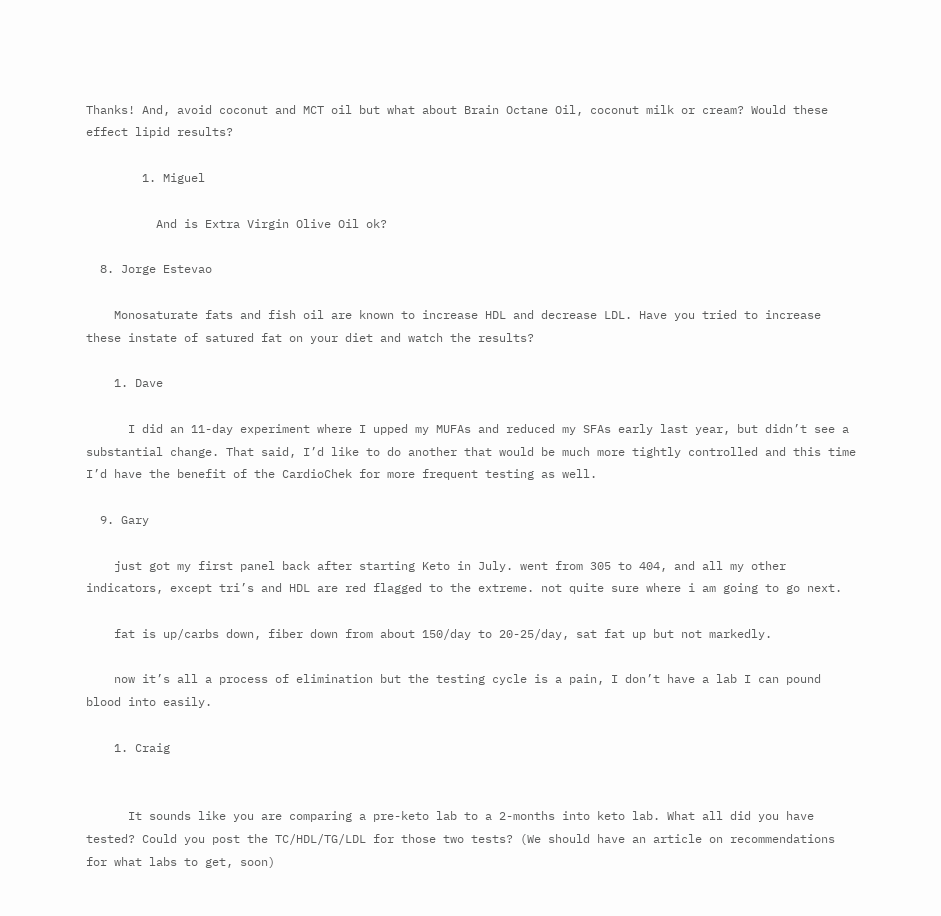Thanks! And, avoid coconut and MCT oil but what about Brain Octane Oil, coconut milk or cream? Would these effect lipid results?

        1. Miguel

          And is Extra Virgin Olive Oil ok?

  8. Jorge Estevao

    Monosaturate fats and fish oil are known to increase HDL and decrease LDL. Have you tried to increase these instate of satured fat on your diet and watch the results?

    1. Dave

      I did an 11-day experiment where I upped my MUFAs and reduced my SFAs early last year, but didn’t see a substantial change. That said, I’d like to do another that would be much more tightly controlled and this time I’d have the benefit of the CardioChek for more frequent testing as well.

  9. Gary

    just got my first panel back after starting Keto in July. went from 305 to 404, and all my other indicators, except tri’s and HDL are red flagged to the extreme. not quite sure where i am going to go next.

    fat is up/carbs down, fiber down from about 150/day to 20-25/day, sat fat up but not markedly.

    now it’s all a process of elimination but the testing cycle is a pain, I don’t have a lab I can pound blood into easily.

    1. Craig


      It sounds like you are comparing a pre-keto lab to a 2-months into keto lab. What all did you have tested? Could you post the TC/HDL/TG/LDL for those two tests? (We should have an article on recommendations for what labs to get, soon)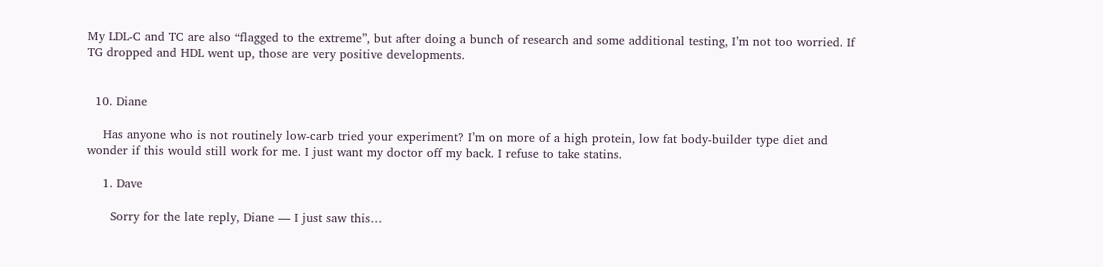My LDL-C and TC are also “flagged to the extreme”, but after doing a bunch of research and some additional testing, I’m not too worried. If TG dropped and HDL went up, those are very positive developments.


  10. Diane

    Has anyone who is not routinely low-carb tried your experiment? I’m on more of a high protein, low fat body-builder type diet and wonder if this would still work for me. I just want my doctor off my back. I refuse to take statins.

    1. Dave

      Sorry for the late reply, Diane — I just saw this…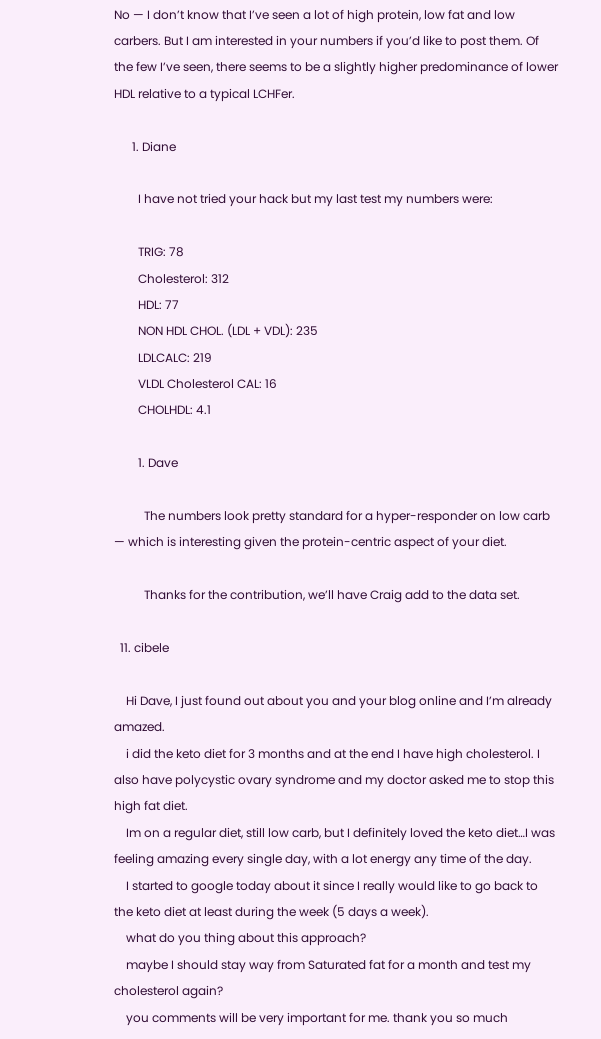No — I don’t know that I’ve seen a lot of high protein, low fat and low carbers. But I am interested in your numbers if you’d like to post them. Of the few I’ve seen, there seems to be a slightly higher predominance of lower HDL relative to a typical LCHFer.

      1. Diane

        I have not tried your hack but my last test my numbers were:

        TRIG: 78
        Cholesterol: 312
        HDL: 77
        NON HDL CHOL. (LDL + VDL): 235
        LDLCALC: 219
        VLDL Cholesterol CAL: 16
        CHOLHDL: 4.1

        1. Dave

          The numbers look pretty standard for a hyper-responder on low carb — which is interesting given the protein-centric aspect of your diet.

          Thanks for the contribution, we’ll have Craig add to the data set.

  11. cibele

    Hi Dave, I just found out about you and your blog online and I’m already amazed.
    i did the keto diet for 3 months and at the end I have high cholesterol. I also have polycystic ovary syndrome and my doctor asked me to stop this high fat diet.
    Im on a regular diet, still low carb, but I definitely loved the keto diet…I was feeling amazing every single day, with a lot energy any time of the day.
    I started to google today about it since I really would like to go back to the keto diet at least during the week (5 days a week).
    what do you thing about this approach?
    maybe I should stay way from Saturated fat for a month and test my cholesterol again?
    you comments will be very important for me. thank you so much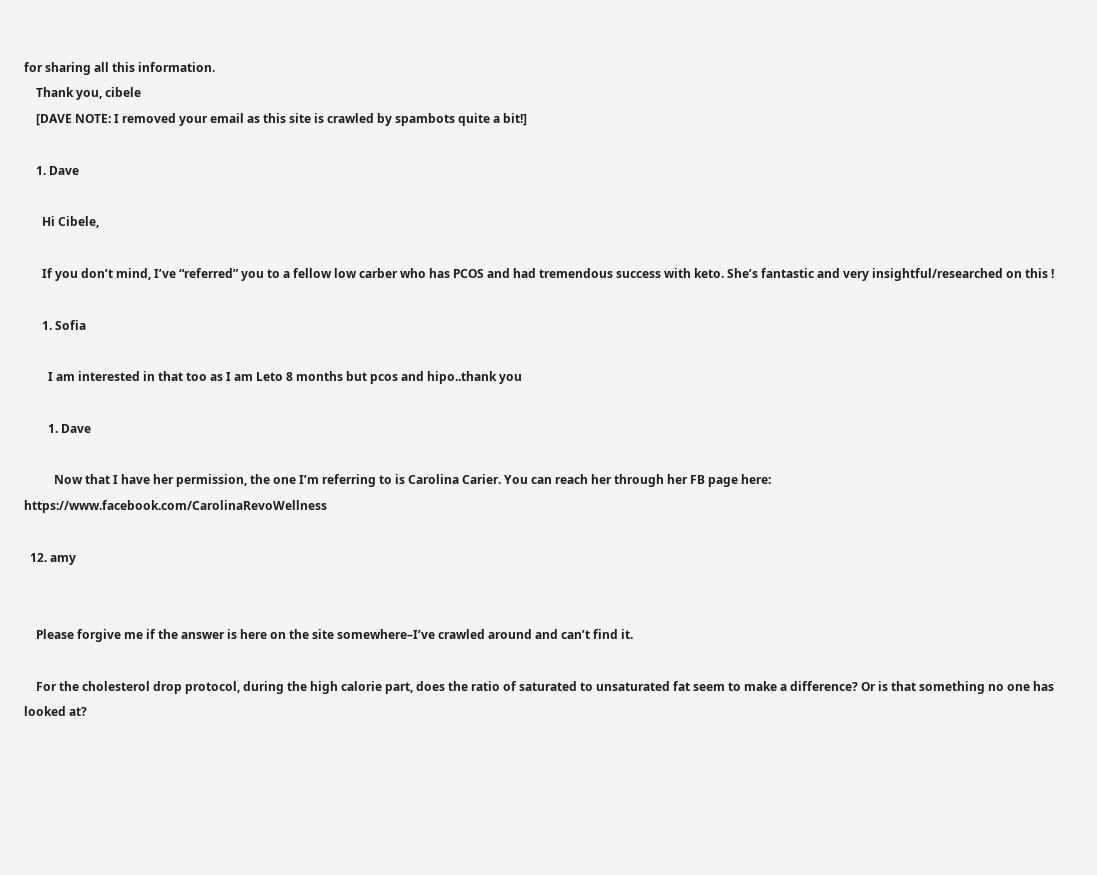for sharing all this information.
    Thank you, cibele
    [DAVE NOTE: I removed your email as this site is crawled by spambots quite a bit!]

    1. Dave

      Hi Cibele,

      If you don’t mind, I’ve “referred” you to a fellow low carber who has PCOS and had tremendous success with keto. She’s fantastic and very insightful/researched on this !

      1. Sofia

        I am interested in that too as I am Leto 8 months but pcos and hipo..thank you

        1. Dave

          Now that I have her permission, the one I’m referring to is Carolina Carier. You can reach her through her FB page here: https://www.facebook.com/CarolinaRevoWellness

  12. amy


    Please forgive me if the answer is here on the site somewhere–I’ve crawled around and can’t find it.

    For the cholesterol drop protocol, during the high calorie part, does the ratio of saturated to unsaturated fat seem to make a difference? Or is that something no one has looked at?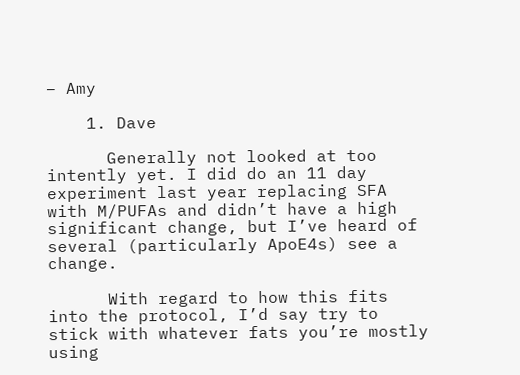– Amy

    1. Dave

      Generally not looked at too intently yet. I did do an 11 day experiment last year replacing SFA with M/PUFAs and didn’t have a high significant change, but I’ve heard of several (particularly ApoE4s) see a change.

      With regard to how this fits into the protocol, I’d say try to stick with whatever fats you’re mostly using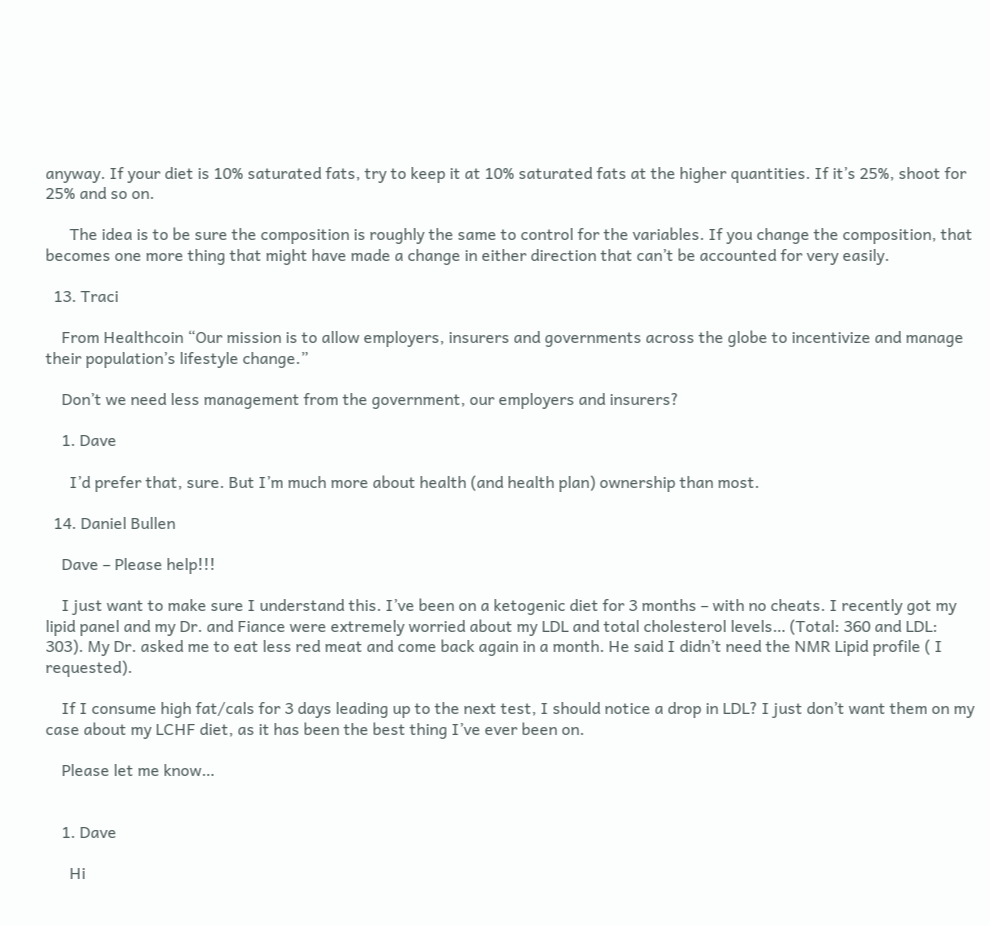anyway. If your diet is 10% saturated fats, try to keep it at 10% saturated fats at the higher quantities. If it’s 25%, shoot for 25% and so on.

      The idea is to be sure the composition is roughly the same to control for the variables. If you change the composition, that becomes one more thing that might have made a change in either direction that can’t be accounted for very easily.

  13. Traci

    From Healthcoin “Our mission is to allow employers, insurers and governments across the globe to incentivize and manage their population’s lifestyle change.”

    Don’t we need less management from the government, our employers and insurers?

    1. Dave

      I’d prefer that, sure. But I’m much more about health (and health plan) ownership than most.

  14. Daniel Bullen

    Dave – Please help!!!

    I just want to make sure I understand this. I’ve been on a ketogenic diet for 3 months – with no cheats. I recently got my lipid panel and my Dr. and Fiance were extremely worried about my LDL and total cholesterol levels… (Total: 360 and LDL: 303). My Dr. asked me to eat less red meat and come back again in a month. He said I didn’t need the NMR Lipid profile ( I requested).

    If I consume high fat/cals for 3 days leading up to the next test, I should notice a drop in LDL? I just don’t want them on my case about my LCHF diet, as it has been the best thing I’ve ever been on.

    Please let me know…


    1. Dave

      Hi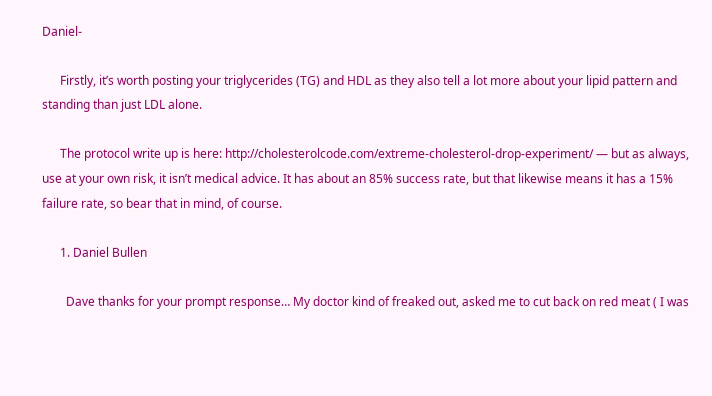Daniel-

      Firstly, it’s worth posting your triglycerides (TG) and HDL as they also tell a lot more about your lipid pattern and standing than just LDL alone.

      The protocol write up is here: http://cholesterolcode.com/extreme-cholesterol-drop-experiment/ — but as always, use at your own risk, it isn’t medical advice. It has about an 85% success rate, but that likewise means it has a 15% failure rate, so bear that in mind, of course.

      1. Daniel Bullen

        Dave thanks for your prompt response… My doctor kind of freaked out, asked me to cut back on red meat ( I was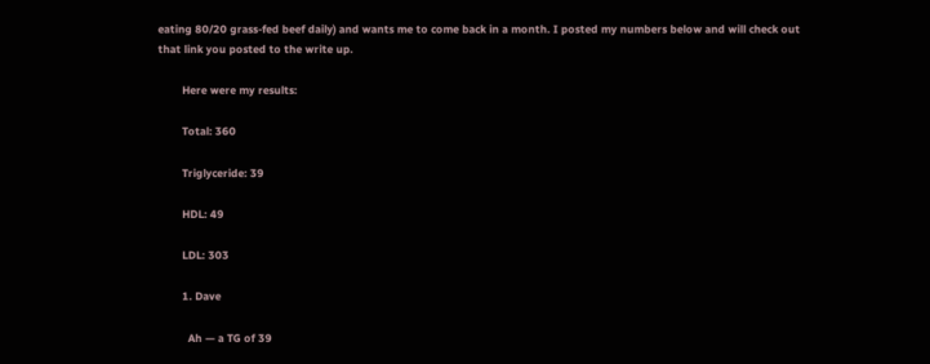eating 80/20 grass-fed beef daily) and wants me to come back in a month. I posted my numbers below and will check out that link you posted to the write up.

        Here were my results:

        Total: 360

        Triglyceride: 39

        HDL: 49

        LDL: 303

        1. Dave

          Ah — a TG of 39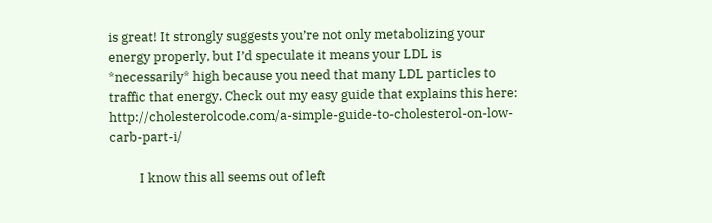is great! It strongly suggests you’re not only metabolizing your energy properly, but I’d speculate it means your LDL is *necessarily* high because you need that many LDL particles to traffic that energy. Check out my easy guide that explains this here: http://cholesterolcode.com/a-simple-guide-to-cholesterol-on-low-carb-part-i/

          I know this all seems out of left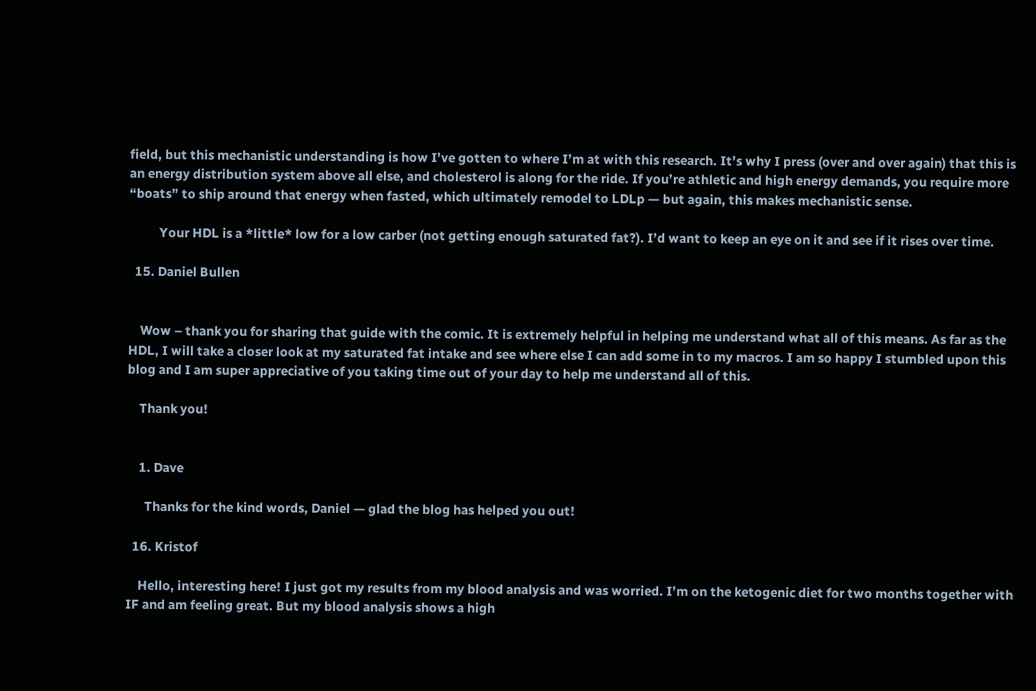field, but this mechanistic understanding is how I’ve gotten to where I’m at with this research. It’s why I press (over and over again) that this is an energy distribution system above all else, and cholesterol is along for the ride. If you’re athletic and high energy demands, you require more “boats” to ship around that energy when fasted, which ultimately remodel to LDLp — but again, this makes mechanistic sense.

          Your HDL is a *little* low for a low carber (not getting enough saturated fat?). I’d want to keep an eye on it and see if it rises over time.

  15. Daniel Bullen


    Wow – thank you for sharing that guide with the comic. It is extremely helpful in helping me understand what all of this means. As far as the HDL, I will take a closer look at my saturated fat intake and see where else I can add some in to my macros. I am so happy I stumbled upon this blog and I am super appreciative of you taking time out of your day to help me understand all of this.

    Thank you!


    1. Dave

      Thanks for the kind words, Daniel — glad the blog has helped you out!

  16. Kristof

    Hello, interesting here! I just got my results from my blood analysis and was worried. I’m on the ketogenic diet for two months together with IF and am feeling great. But my blood analysis shows a high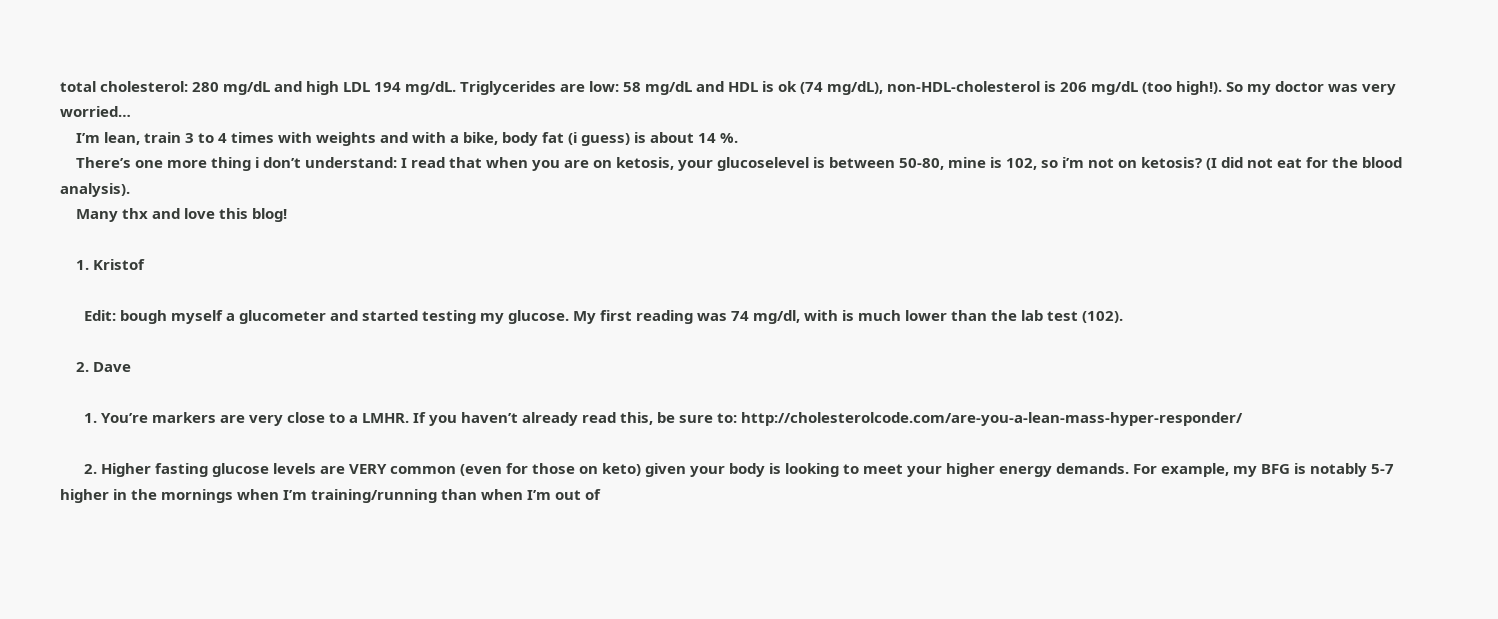total cholesterol: 280 mg/dL and high LDL 194 mg/dL. Triglycerides are low: 58 mg/dL and HDL is ok (74 mg/dL), non-HDL-cholesterol is 206 mg/dL (too high!). So my doctor was very worried…
    I’m lean, train 3 to 4 times with weights and with a bike, body fat (i guess) is about 14 %.
    There’s one more thing i don’t understand: I read that when you are on ketosis, your glucoselevel is between 50-80, mine is 102, so i’m not on ketosis? (I did not eat for the blood analysis).
    Many thx and love this blog!

    1. Kristof

      Edit: bough myself a glucometer and started testing my glucose. My first reading was 74 mg/dl, with is much lower than the lab test (102).

    2. Dave

      1. You’re markers are very close to a LMHR. If you haven’t already read this, be sure to: http://cholesterolcode.com/are-you-a-lean-mass-hyper-responder/

      2. Higher fasting glucose levels are VERY common (even for those on keto) given your body is looking to meet your higher energy demands. For example, my BFG is notably 5-7 higher in the mornings when I’m training/running than when I’m out of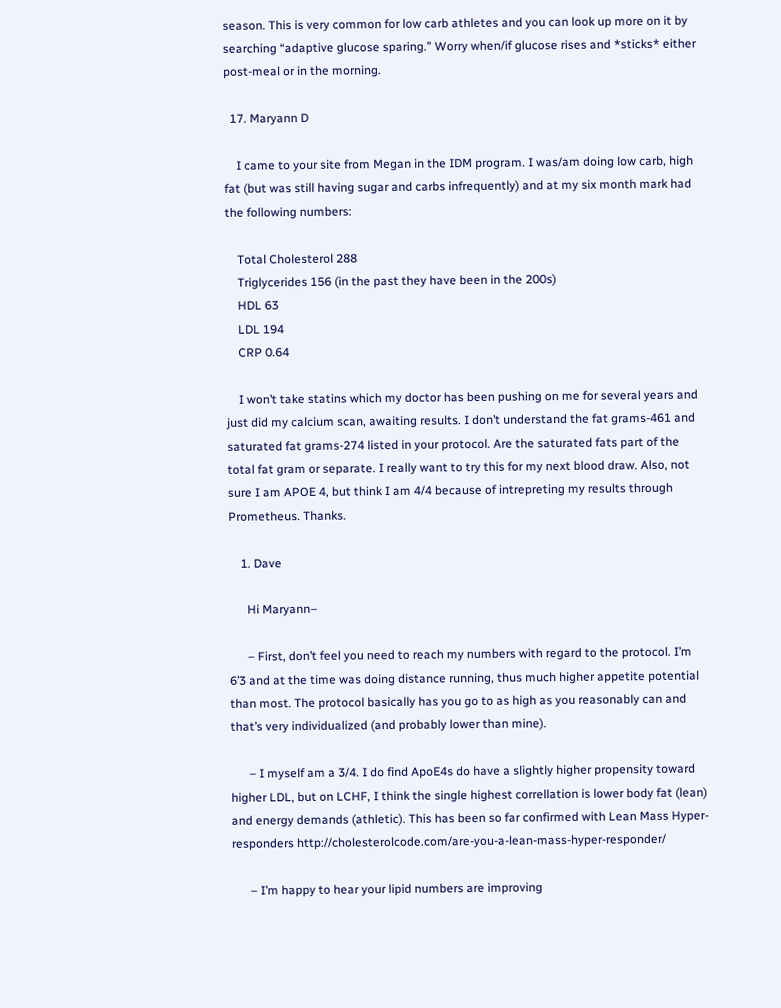season. This is very common for low carb athletes and you can look up more on it by searching “adaptive glucose sparing.” Worry when/if glucose rises and *sticks* either post-meal or in the morning.

  17. Maryann D

    I came to your site from Megan in the IDM program. I was/am doing low carb, high fat (but was still having sugar and carbs infrequently) and at my six month mark had the following numbers:

    Total Cholesterol 288
    Triglycerides 156 (in the past they have been in the 200s)
    HDL 63
    LDL 194
    CRP 0.64

    I won’t take statins which my doctor has been pushing on me for several years and just did my calcium scan, awaiting results. I don’t understand the fat grams-461 and saturated fat grams-274 listed in your protocol. Are the saturated fats part of the total fat gram or separate. I really want to try this for my next blood draw. Also, not sure I am APOE 4, but think I am 4/4 because of intrepreting my results through Prometheus. Thanks.

    1. Dave

      Hi Maryann–

      – First, don’t feel you need to reach my numbers with regard to the protocol. I’m 6’3 and at the time was doing distance running, thus much higher appetite potential than most. The protocol basically has you go to as high as you reasonably can and that’s very individualized (and probably lower than mine).

      – I myself am a 3/4. I do find ApoE4s do have a slightly higher propensity toward higher LDL, but on LCHF, I think the single highest correllation is lower body fat (lean) and energy demands (athletic). This has been so far confirmed with Lean Mass Hyper-responders http://cholesterolcode.com/are-you-a-lean-mass-hyper-responder/

      – I’m happy to hear your lipid numbers are improving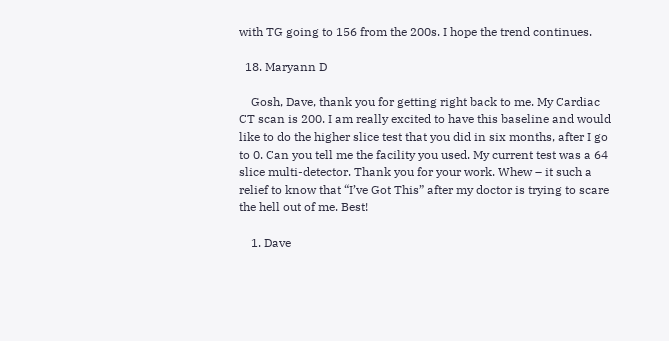with TG going to 156 from the 200s. I hope the trend continues.

  18. Maryann D

    Gosh, Dave, thank you for getting right back to me. My Cardiac CT scan is 200. I am really excited to have this baseline and would like to do the higher slice test that you did in six months, after I go to 0. Can you tell me the facility you used. My current test was a 64 slice multi-detector. Thank you for your work. Whew – it such a relief to know that “I’ve Got This” after my doctor is trying to scare the hell out of me. Best!

    1. Dave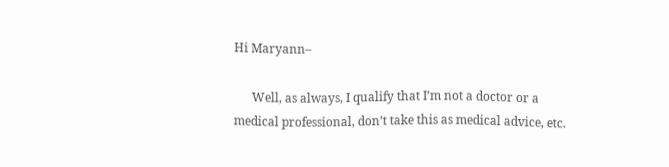Hi Maryann–

      Well, as always, I qualify that I’m not a doctor or a medical professional, don’t take this as medical advice, etc.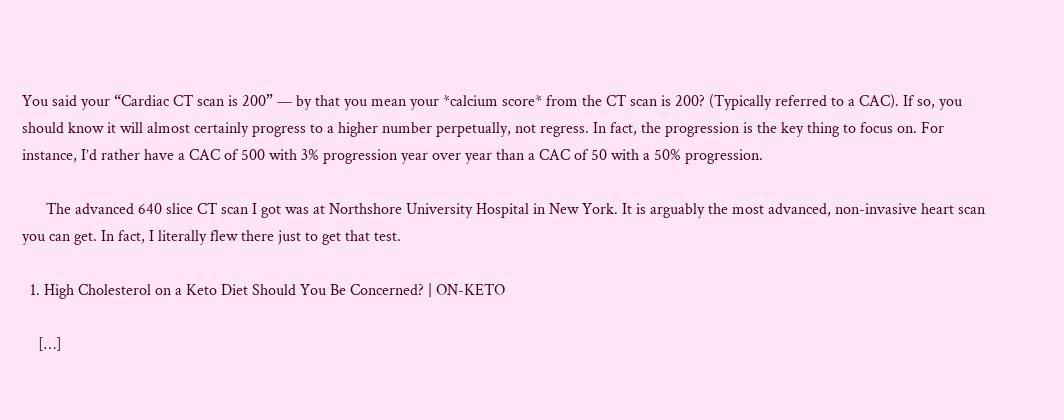You said your “Cardiac CT scan is 200” — by that you mean your *calcium score* from the CT scan is 200? (Typically referred to a CAC). If so, you should know it will almost certainly progress to a higher number perpetually, not regress. In fact, the progression is the key thing to focus on. For instance, I’d rather have a CAC of 500 with 3% progression year over year than a CAC of 50 with a 50% progression.

      The advanced 640 slice CT scan I got was at Northshore University Hospital in New York. It is arguably the most advanced, non-invasive heart scan you can get. In fact, I literally flew there just to get that test.

  1. High Cholesterol on a Keto Diet Should You Be Concerned? | ON-KETO

    […]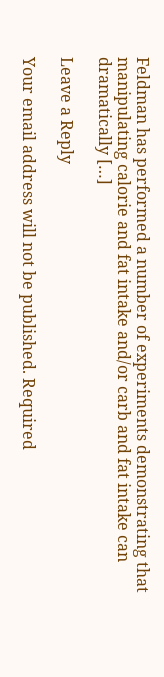Feldman has performed a number of experiments demonstrating that manipulating calorie and fat intake and/or carb and fat intake can dramatically […]

Leave a Reply

Your email address will not be published. Required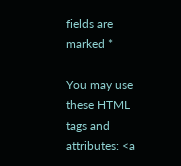fields are marked *

You may use these HTML tags and attributes: <a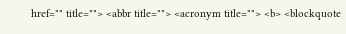href="" title=""> <abbr title=""> <acronym title=""> <b> <blockquote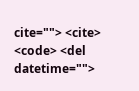cite=""> <cite> <code> <del datetime="">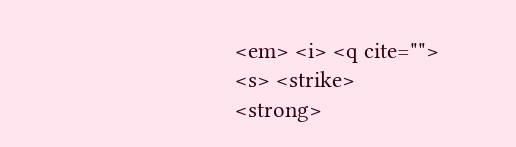<em> <i> <q cite=""> <s> <strike> <strong>